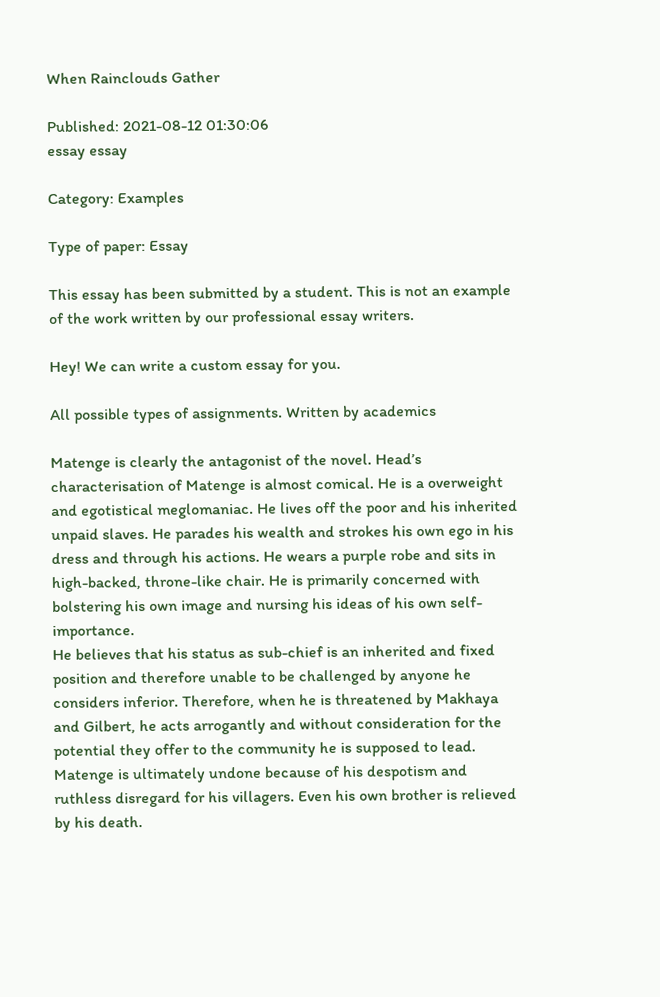When Rainclouds Gather

Published: 2021-08-12 01:30:06
essay essay

Category: Examples

Type of paper: Essay

This essay has been submitted by a student. This is not an example of the work written by our professional essay writers.

Hey! We can write a custom essay for you.

All possible types of assignments. Written by academics

Matenge is clearly the antagonist of the novel. Head’s characterisation of Matenge is almost comical. He is a overweight and egotistical meglomaniac. He lives off the poor and his inherited unpaid slaves. He parades his wealth and strokes his own ego in his dress and through his actions. He wears a purple robe and sits in high-backed, throne-like chair. He is primarily concerned with bolstering his own image and nursing his ideas of his own self-importance.
He believes that his status as sub-chief is an inherited and fixed position and therefore unable to be challenged by anyone he considers inferior. Therefore, when he is threatened by Makhaya and Gilbert, he acts arrogantly and without consideration for the potential they offer to the community he is supposed to lead. Matenge is ultimately undone because of his despotism and ruthless disregard for his villagers. Even his own brother is relieved by his death.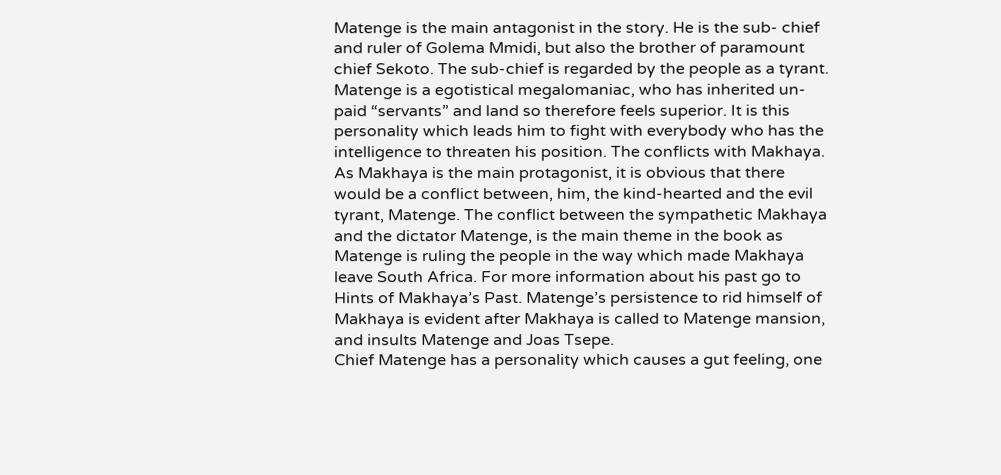Matenge is the main antagonist in the story. He is the sub- chief and ruler of Golema Mmidi, but also the brother of paramount chief Sekoto. The sub-chief is regarded by the people as a tyrant. Matenge is a egotistical megalomaniac, who has inherited un-paid “servants” and land so therefore feels superior. It is this personality which leads him to fight with everybody who has the intelligence to threaten his position. The conflicts with Makhaya.
As Makhaya is the main protagonist, it is obvious that there would be a conflict between, him, the kind-hearted and the evil tyrant, Matenge. The conflict between the sympathetic Makhaya and the dictator Matenge, is the main theme in the book as Matenge is ruling the people in the way which made Makhaya leave South Africa. For more information about his past go to Hints of Makhaya’s Past. Matenge’s persistence to rid himself of Makhaya is evident after Makhaya is called to Matenge mansion, and insults Matenge and Joas Tsepe.
Chief Matenge has a personality which causes a gut feeling, one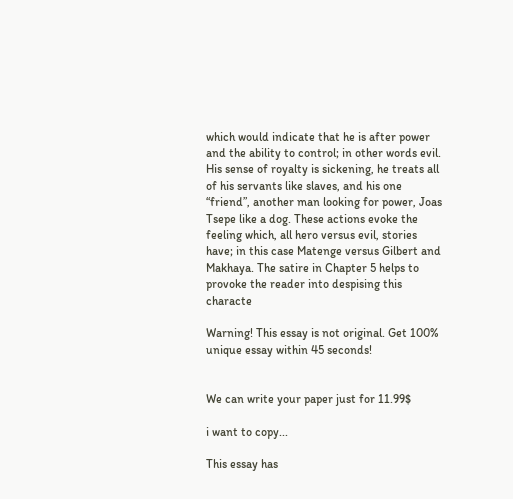which would indicate that he is after power and the ability to control; in other words evil. His sense of royalty is sickening, he treats all of his servants like slaves, and his one “friend”, another man looking for power, Joas Tsepe like a dog. These actions evoke the feeling which, all hero versus evil, stories have; in this case Matenge versus Gilbert and Makhaya. The satire in Chapter 5 helps to provoke the reader into despising this characte

Warning! This essay is not original. Get 100% unique essay within 45 seconds!


We can write your paper just for 11.99$

i want to copy...

This essay has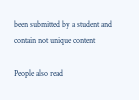been submitted by a student and contain not unique content

People also read